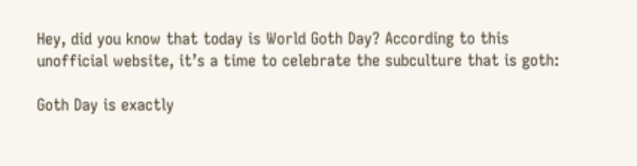Hey, did you know that today is World Goth Day? According to this unofficial website, it’s a time to celebrate the subculture that is goth:

Goth Day is exactly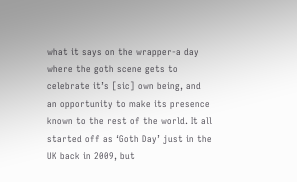what it says on the wrapper-a day where the goth scene gets to celebrate it’s [sic] own being, and an opportunity to make its presence known to the rest of the world. It all started off as ‘Goth Day’ just in the UK back in 2009, but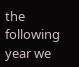the following year we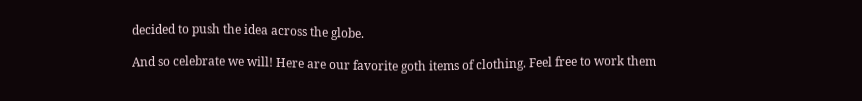decided to push the idea across the globe.

And so celebrate we will! Here are our favorite goth items of clothing. Feel free to work them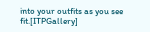into your outfits as you see fit.[ITPGallery]